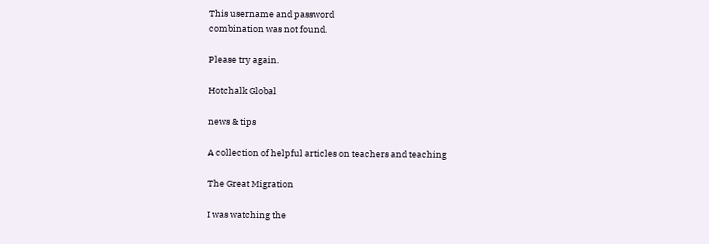This username and password
combination was not found.

Please try again.

Hotchalk Global

news & tips

A collection of helpful articles on teachers and teaching

The Great Migration

I was watching the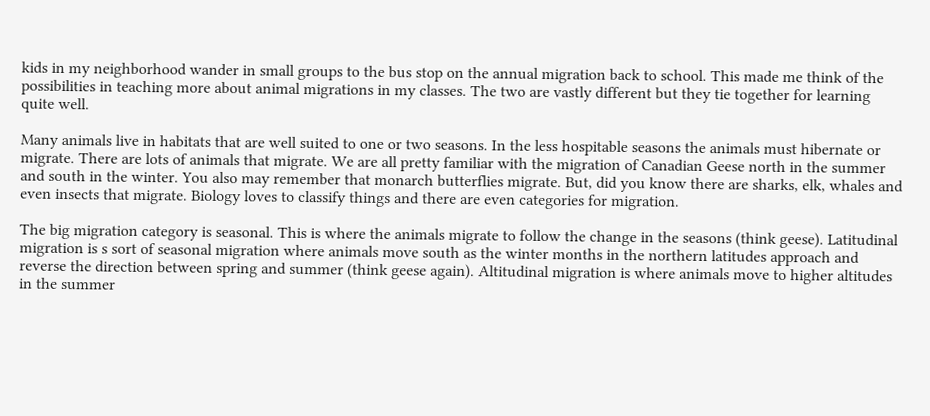kids in my neighborhood wander in small groups to the bus stop on the annual migration back to school. This made me think of the possibilities in teaching more about animal migrations in my classes. The two are vastly different but they tie together for learning quite well.

Many animals live in habitats that are well suited to one or two seasons. In the less hospitable seasons the animals must hibernate or migrate. There are lots of animals that migrate. We are all pretty familiar with the migration of Canadian Geese north in the summer and south in the winter. You also may remember that monarch butterflies migrate. But, did you know there are sharks, elk, whales and even insects that migrate. Biology loves to classify things and there are even categories for migration.

The big migration category is seasonal. This is where the animals migrate to follow the change in the seasons (think geese). Latitudinal migration is s sort of seasonal migration where animals move south as the winter months in the northern latitudes approach and reverse the direction between spring and summer (think geese again). Altitudinal migration is where animals move to higher altitudes in the summer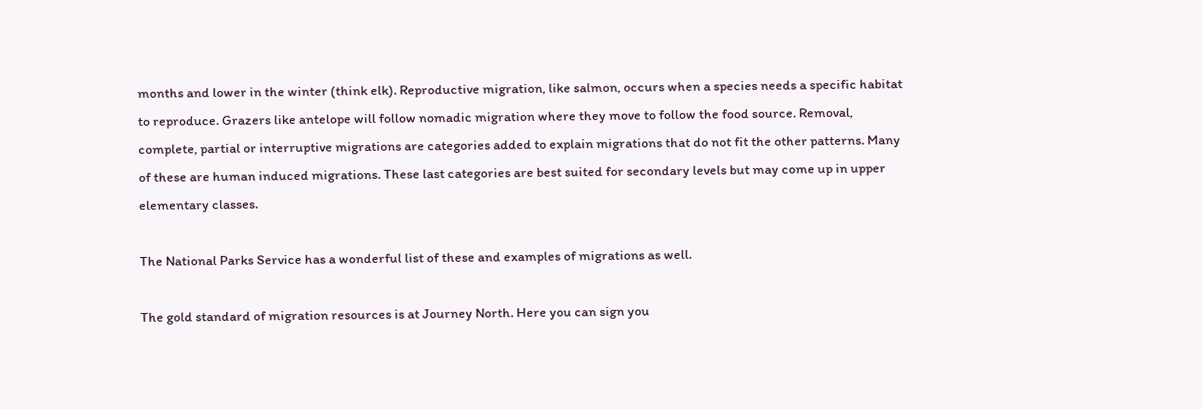months and lower in the winter (think elk). Reproductive migration, like salmon, occurs when a species needs a specific habitat to reproduce. Grazers like antelope will follow nomadic migration where they move to follow the food source. Removal, complete, partial or interruptive migrations are categories added to explain migrations that do not fit the other patterns. Many of these are human induced migrations. These last categories are best suited for secondary levels but may come up in upper elementary classes.

The National Parks Service has a wonderful list of these and examples of migrations as well.

The gold standard of migration resources is at Journey North. Here you can sign you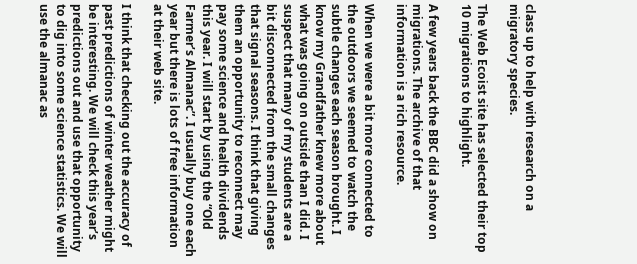class up to help with research on a migratory species.

The Web Ecoist site has selected their top 10 migrations to highlight.

A few years back the BBC did a show on migrations. The archive of that information is a rich resource.

When we were a bit more connected to the outdoors we seemed to watch the subtle changes each season brought. I know my Grandfather knew more about what was going on outside than I did. I suspect that many of my students are a bit disconnected from the small changes that signal seasons. I think that giving them an opportunity to reconnect may pay some science and health dividends this year. I will start by using the “Old Farmer’s Almanac”. I usually buy one each year but there is lots of free information at their web site.

I think that checking out the accuracy of past predictions of winter weather might be interesting. We will check this year’s predictions out and use that opportunity to dig into some science statistics. We will use the almanac as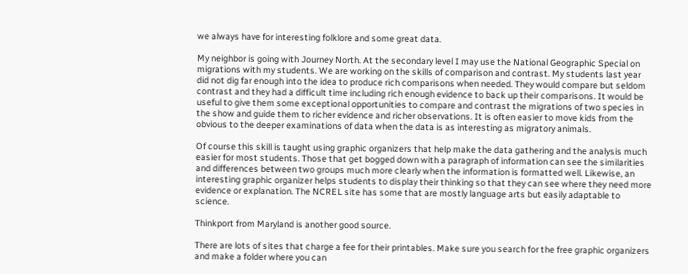we always have for interesting folklore and some great data.

My neighbor is going with Journey North. At the secondary level I may use the National Geographic Special on migrations with my students. We are working on the skills of comparison and contrast. My students last year did not dig far enough into the idea to produce rich comparisons when needed. They would compare but seldom contrast and they had a difficult time including rich enough evidence to back up their comparisons. It would be useful to give them some exceptional opportunities to compare and contrast the migrations of two species in the show and guide them to richer evidence and richer observations. It is often easier to move kids from the obvious to the deeper examinations of data when the data is as interesting as migratory animals.

Of course this skill is taught using graphic organizers that help make the data gathering and the analysis much easier for most students. Those that get bogged down with a paragraph of information can see the similarities and differences between two groups much more clearly when the information is formatted well. Likewise, an interesting graphic organizer helps students to display their thinking so that they can see where they need more evidence or explanation. The NCREL site has some that are mostly language arts but easily adaptable to science.

Thinkport from Maryland is another good source.

There are lots of sites that charge a fee for their printables. Make sure you search for the free graphic organizers and make a folder where you can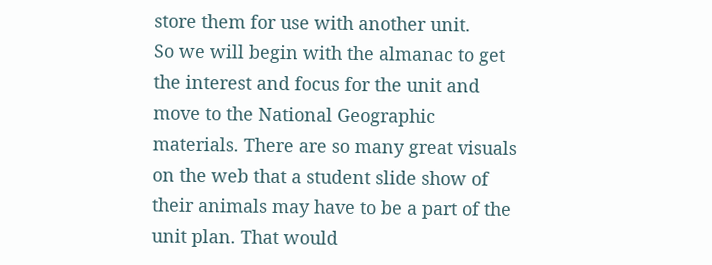store them for use with another unit.
So we will begin with the almanac to get the interest and focus for the unit and move to the National Geographic materials. There are so many great visuals on the web that a student slide show of their animals may have to be a part of the unit plan. That would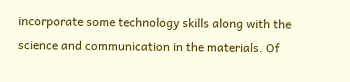incorporate some technology skills along with the science and communication in the materials. Of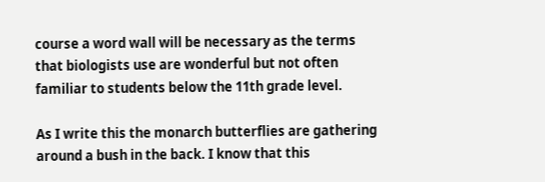course a word wall will be necessary as the terms that biologists use are wonderful but not often familiar to students below the 11th grade level.

As I write this the monarch butterflies are gathering around a bush in the back. I know that this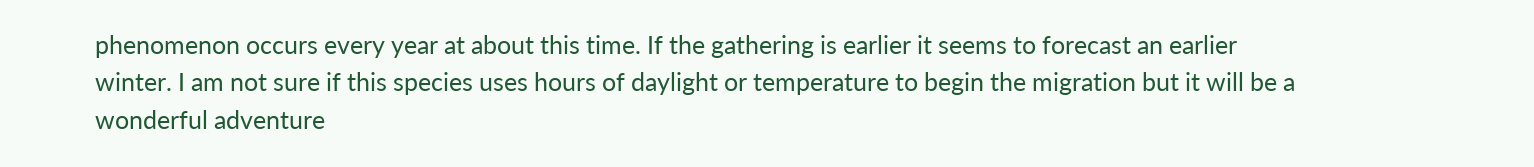phenomenon occurs every year at about this time. If the gathering is earlier it seems to forecast an earlier winter. I am not sure if this species uses hours of daylight or temperature to begin the migration but it will be a wonderful adventure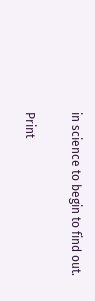in science to begin to find out.

Print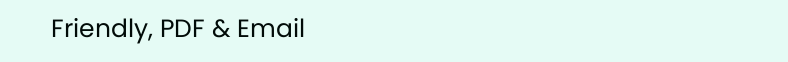Friendly, PDF & Email